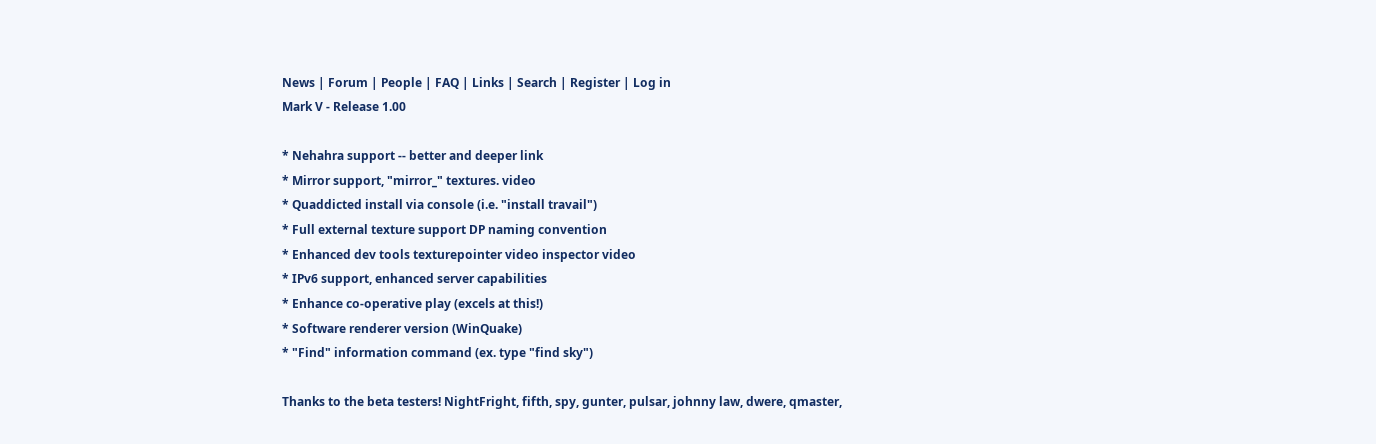News | Forum | People | FAQ | Links | Search | Register | Log in
Mark V - Release 1.00

* Nehahra support -- better and deeper link
* Mirror support, "mirror_" textures. video
* Quaddicted install via console (i.e. "install travail")
* Full external texture support DP naming convention
* Enhanced dev tools texturepointer video inspector video
* IPv6 support, enhanced server capabilities
* Enhance co-operative play (excels at this!)
* Software renderer version (WinQuake)
* "Find" information command (ex. type "find sky")

Thanks to the beta testers! NightFright, fifth, spy, gunter, pulsar, johnny law, dwere, qmaster,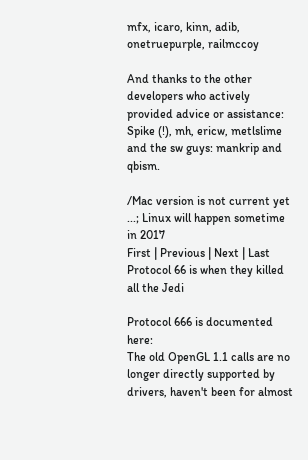mfx, icaro, kinn, adib, onetruepurple, railmccoy

And thanks to the other developers who actively provided advice or assistance: Spike (!), mh, ericw, metlslime and the sw guys: mankrip and qbism.

/Mac version is not current yet ...; Linux will happen sometime in 2017
First | Previous | Next | Last
Protocol 66 is when they killed all the Jedi

Protocol 666 is documented here:
The old OpenGL 1.1 calls are no longer directly supported by drivers, haven't been for almost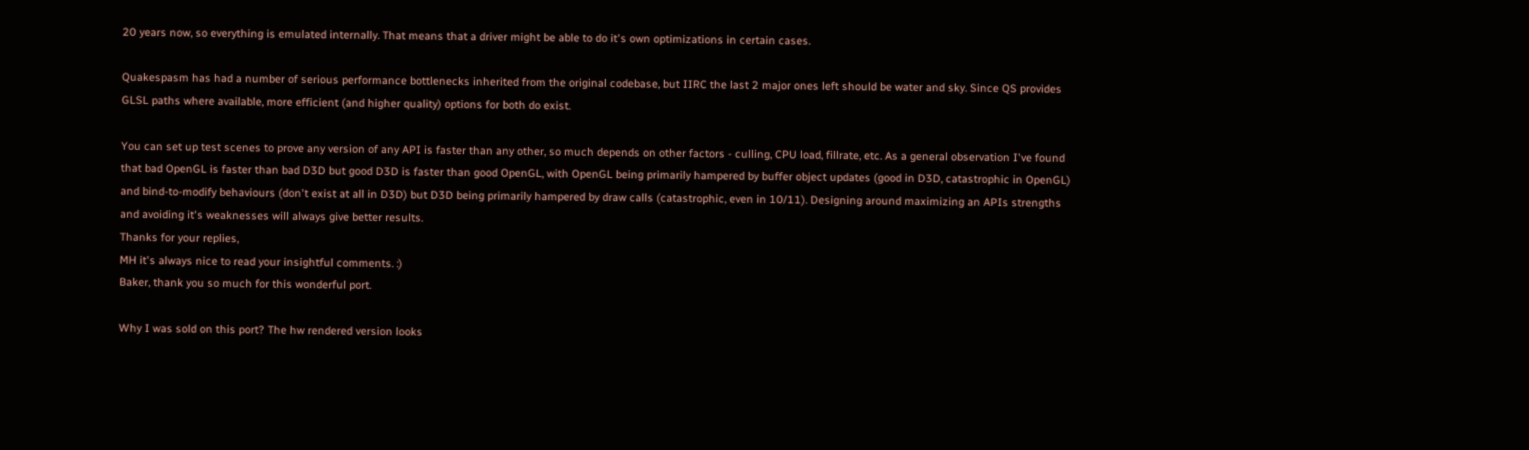20 years now, so everything is emulated internally. That means that a driver might be able to do it's own optimizations in certain cases.

Quakespasm has had a number of serious performance bottlenecks inherited from the original codebase, but IIRC the last 2 major ones left should be water and sky. Since QS provides GLSL paths where available, more efficient (and higher quality) options for both do exist.

You can set up test scenes to prove any version of any API is faster than any other, so much depends on other factors - culling, CPU load, fillrate, etc. As a general observation I've found that bad OpenGL is faster than bad D3D but good D3D is faster than good OpenGL, with OpenGL being primarily hampered by buffer object updates (good in D3D, catastrophic in OpenGL) and bind-to-modify behaviours (don't exist at all in D3D) but D3D being primarily hampered by draw calls (catastrophic, even in 10/11). Designing around maximizing an APIs strengths and avoiding it's weaknesses will always give better results.
Thanks for your replies,
MH it's always nice to read your insightful comments. :)
Baker, thank you so much for this wonderful port.

Why I was sold on this port? The hw rendered version looks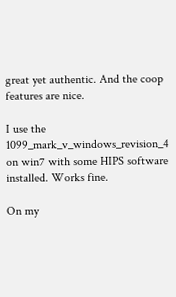great yet authentic. And the coop features are nice.

I use the 1099_mark_v_windows_revision_4 on win7 with some HIPS software installed. Works fine.

On my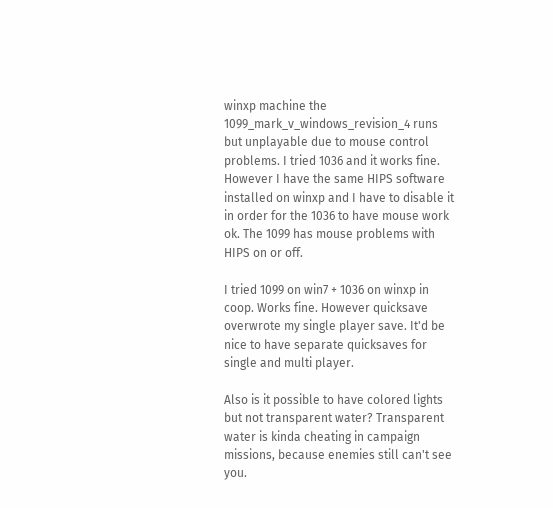winxp machine the 1099_mark_v_windows_revision_4 runs but unplayable due to mouse control problems. I tried 1036 and it works fine. However I have the same HIPS software installed on winxp and I have to disable it in order for the 1036 to have mouse work ok. The 1099 has mouse problems with HIPS on or off.

I tried 1099 on win7 + 1036 on winxp in coop. Works fine. However quicksave overwrote my single player save. It'd be nice to have separate quicksaves for single and multi player.

Also is it possible to have colored lights but not transparent water? Transparent water is kinda cheating in campaign missions, because enemies still can't see you.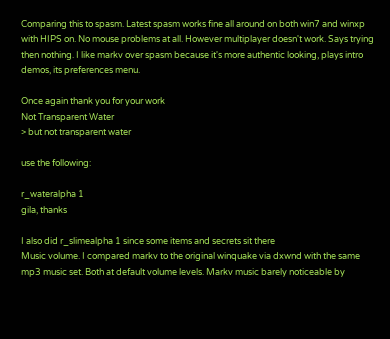Comparing this to spasm. Latest spasm works fine all around on both win7 and winxp with HIPS on. No mouse problems at all. However multiplayer doesn't work. Says trying then nothing. I like markv over spasm because it's more authentic looking, plays intro demos, its preferences menu.

Once again thank you for your work
Not Transparent Water
> but not transparent water

use the following:

r_wateralpha 1
gila, thanks

I also did r_slimealpha 1 since some items and secrets sit there
Music volume. I compared markv to the original winquake via dxwnd with the same mp3 music set. Both at default volume levels. Markv music barely noticeable by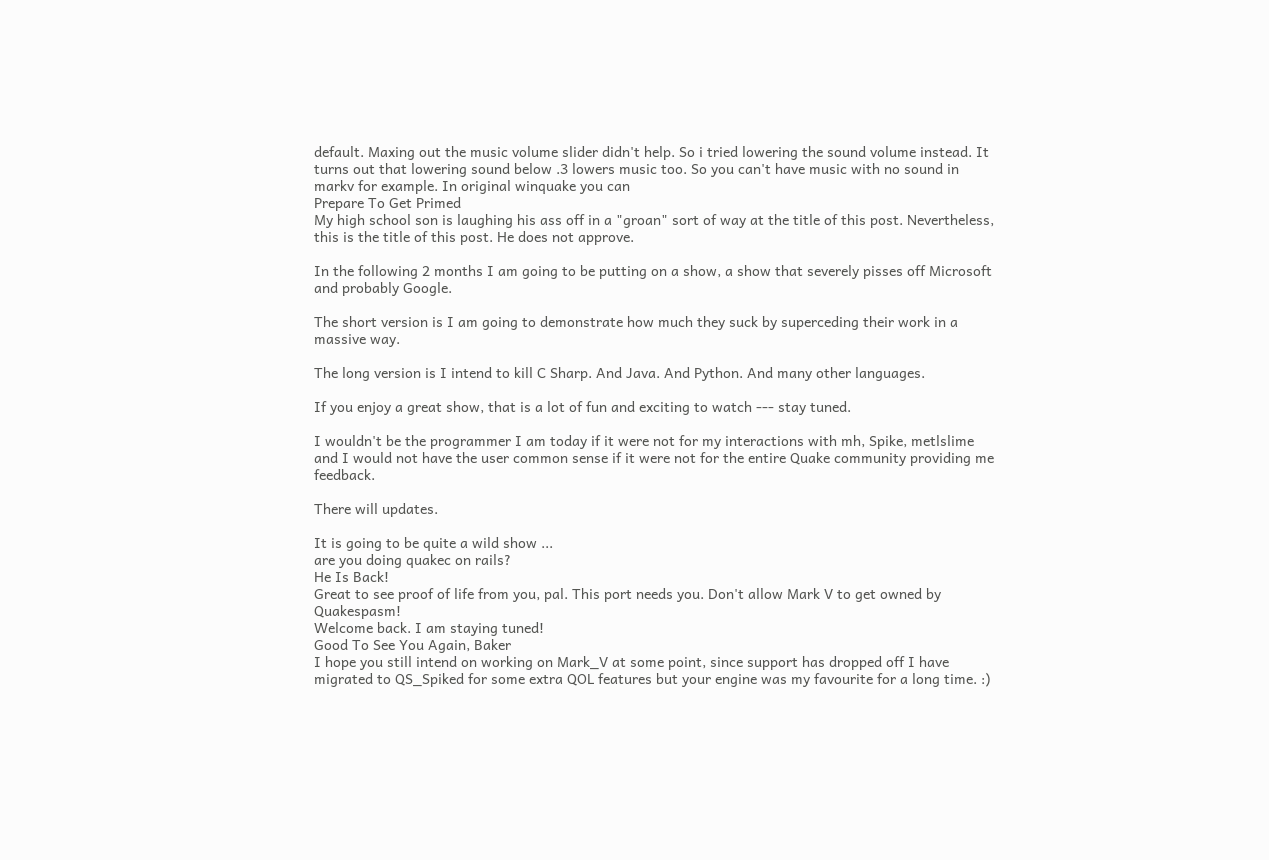default. Maxing out the music volume slider didn't help. So i tried lowering the sound volume instead. It turns out that lowering sound below .3 lowers music too. So you can't have music with no sound in markv for example. In original winquake you can
Prepare To Get Primed
My high school son is laughing his ass off in a "groan" sort of way at the title of this post. Nevertheless, this is the title of this post. He does not approve.

In the following 2 months I am going to be putting on a show, a show that severely pisses off Microsoft and probably Google.

The short version is I am going to demonstrate how much they suck by superceding their work in a massive way.

The long version is I intend to kill C Sharp. And Java. And Python. And many other languages.

If you enjoy a great show, that is a lot of fun and exciting to watch --- stay tuned.

I wouldn't be the programmer I am today if it were not for my interactions with mh, Spike, metlslime and I would not have the user common sense if it were not for the entire Quake community providing me feedback.

There will updates.

It is going to be quite a wild show ...
are you doing quakec on rails?
He Is Back!
Great to see proof of life from you, pal. This port needs you. Don't allow Mark V to get owned by Quakespasm!
Welcome back. I am staying tuned!
Good To See You Again, Baker
I hope you still intend on working on Mark_V at some point, since support has dropped off I have migrated to QS_Spiked for some extra QOL features but your engine was my favourite for a long time. :)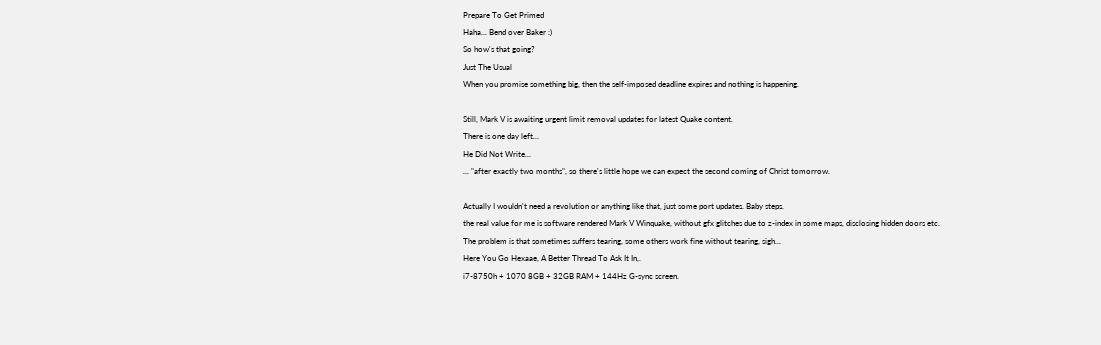Prepare To Get Primed
Haha... Bend over Baker :)
So how's that going?
Just The Usual
When you promise something big, then the self-imposed deadline expires and nothing is happening.

Still, Mark V is awaiting urgent limit removal updates for latest Quake content.
There is one day left...
He Did Not Write...
... "after exactly two months", so there's little hope we can expect the second coming of Christ tomorrow.

Actually I wouldn't need a revolution or anything like that, just some port updates. Baby steps.
the real value for me is software rendered Mark V Winquake, without gfx glitches due to z-index in some maps, disclosing hidden doors etc.
The problem is that sometimes suffers tearing, some others work fine without tearing, sigh...
Here You Go Hexaae, A Better Thread To Ask It In,.
i7-8750h + 1070 8GB + 32GB RAM + 144Hz G-sync screen.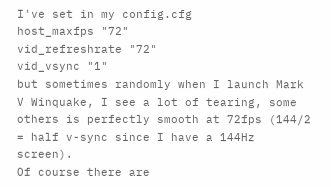I've set in my config.cfg
host_maxfps "72"
vid_refreshrate "72"
vid_vsync "1"
but sometimes randomly when I launch Mark V Winquake, I see a lot of tearing, some others is perfectly smooth at 72fps (144/2 = half v-sync since I have a 144Hz screen).
Of course there are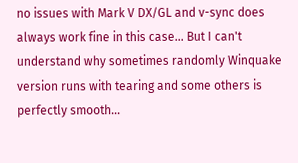no issues with Mark V DX/GL and v-sync does always work fine in this case... But I can't understand why sometimes randomly Winquake version runs with tearing and some others is perfectly smooth...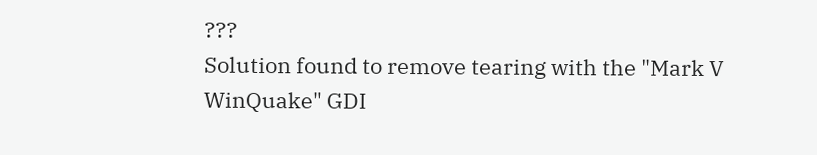???
Solution found to remove tearing with the "Mark V WinQuake" GDI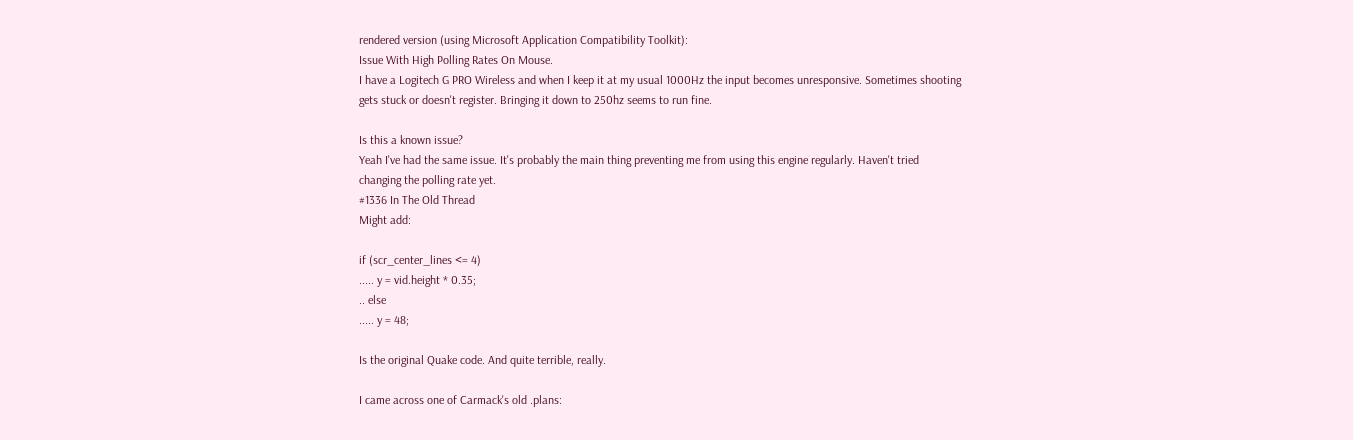rendered version (using Microsoft Application Compatibility Toolkit):
Issue With High Polling Rates On Mouse.
I have a Logitech G PRO Wireless and when I keep it at my usual 1000Hz the input becomes unresponsive. Sometimes shooting gets stuck or doesn't register. Bringing it down to 250hz seems to run fine.

Is this a known issue?
Yeah I've had the same issue. It's probably the main thing preventing me from using this engine regularly. Haven't tried changing the polling rate yet.
#1336 In The Old Thread
Might add:

if (scr_center_lines <= 4)
..... y = vid.height * 0.35;
.. else
..... y = 48;

Is the original Quake code. And quite terrible, really.

I came across one of Carmack's old .plans: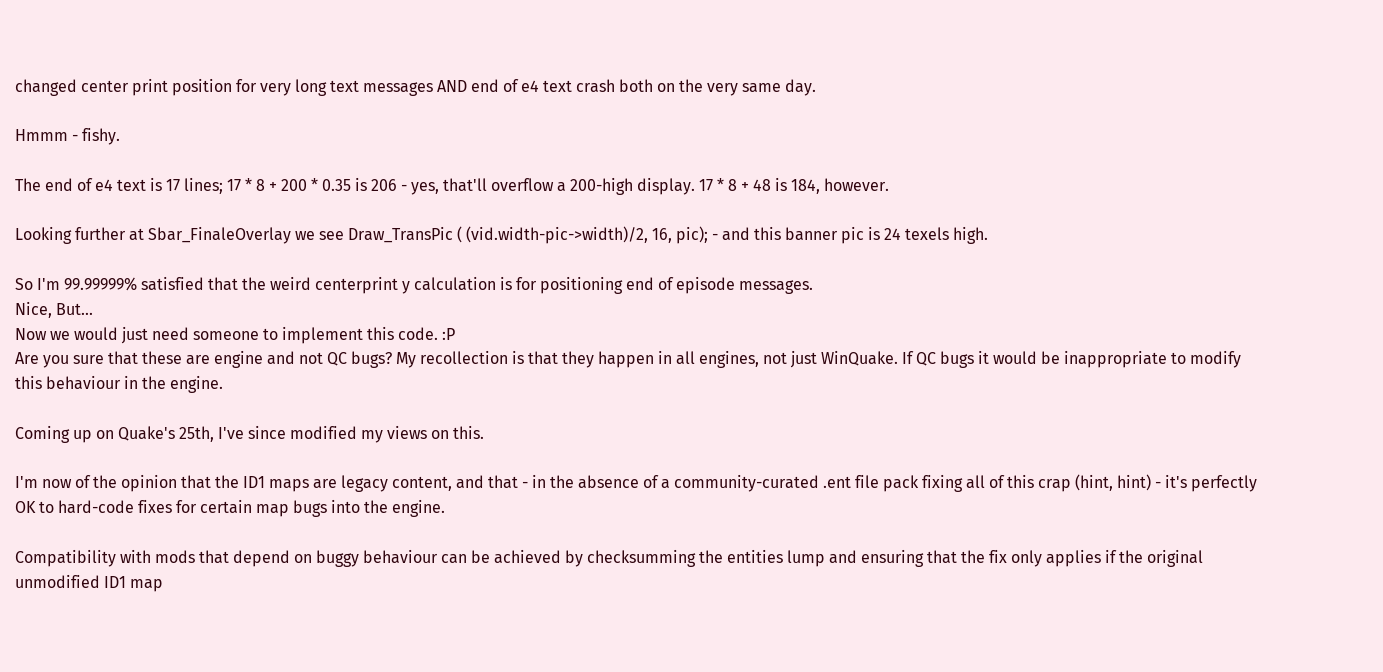changed center print position for very long text messages AND end of e4 text crash both on the very same day.

Hmmm - fishy.

The end of e4 text is 17 lines; 17 * 8 + 200 * 0.35 is 206 - yes, that'll overflow a 200-high display. 17 * 8 + 48 is 184, however.

Looking further at Sbar_FinaleOverlay we see Draw_TransPic ( (vid.width-pic->width)/2, 16, pic); - and this banner pic is 24 texels high.

So I'm 99.99999% satisfied that the weird centerprint y calculation is for positioning end of episode messages.
Nice, But...
Now we would just need someone to implement this code. :P
Are you sure that these are engine and not QC bugs? My recollection is that they happen in all engines, not just WinQuake. If QC bugs it would be inappropriate to modify this behaviour in the engine.

Coming up on Quake's 25th, I've since modified my views on this.

I'm now of the opinion that the ID1 maps are legacy content, and that - in the absence of a community-curated .ent file pack fixing all of this crap (hint, hint) - it's perfectly OK to hard-code fixes for certain map bugs into the engine.

Compatibility with mods that depend on buggy behaviour can be achieved by checksumming the entities lump and ensuring that the fix only applies if the original unmodified ID1 map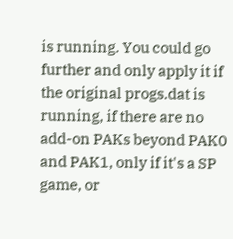is running. You could go further and only apply it if the original progs.dat is running, if there are no add-on PAKs beyond PAK0 and PAK1, only if it's a SP game, or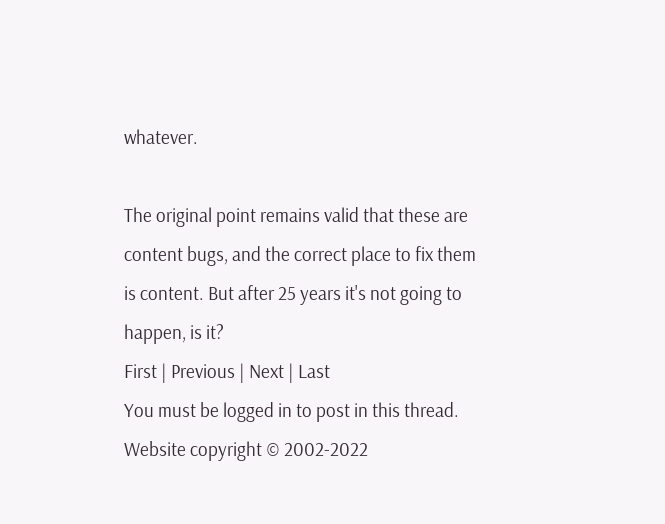whatever.

The original point remains valid that these are content bugs, and the correct place to fix them is content. But after 25 years it's not going to happen, is it?
First | Previous | Next | Last
You must be logged in to post in this thread.
Website copyright © 2002-2022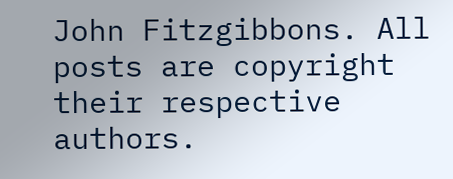John Fitzgibbons. All posts are copyright their respective authors.